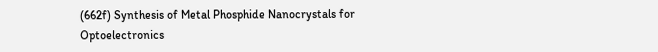(662f) Synthesis of Metal Phosphide Nanocrystals for Optoelectronics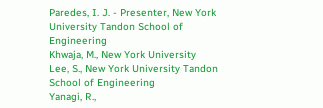Paredes, I. J. - Presenter, New York University Tandon School of Engineering
Khwaja, M., New York University
Lee, S., New York University Tandon School of Engineering
Yanagi, R.,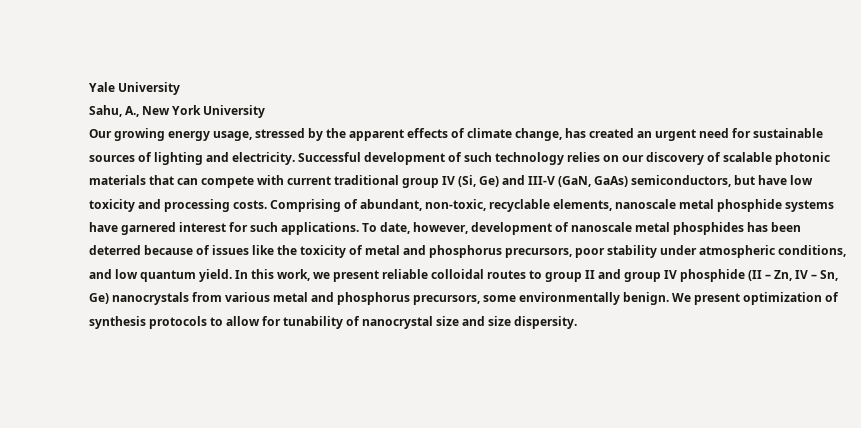Yale University
Sahu, A., New York University
Our growing energy usage, stressed by the apparent effects of climate change, has created an urgent need for sustainable sources of lighting and electricity. Successful development of such technology relies on our discovery of scalable photonic materials that can compete with current traditional group IV (Si, Ge) and III-V (GaN, GaAs) semiconductors, but have low toxicity and processing costs. Comprising of abundant, non-toxic, recyclable elements, nanoscale metal phosphide systems have garnered interest for such applications. To date, however, development of nanoscale metal phosphides has been deterred because of issues like the toxicity of metal and phosphorus precursors, poor stability under atmospheric conditions, and low quantum yield. In this work, we present reliable colloidal routes to group II and group IV phosphide (II – Zn, IV – Sn, Ge) nanocrystals from various metal and phosphorus precursors, some environmentally benign. We present optimization of synthesis protocols to allow for tunability of nanocrystal size and size dispersity.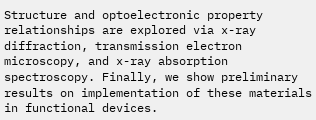Structure and optoelectronic property relationships are explored via x-ray diffraction, transmission electron microscopy, and x-ray absorption spectroscopy. Finally, we show preliminary results on implementation of these materials in functional devices.